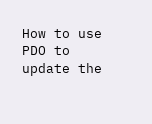How to use PDO to update the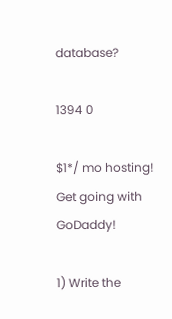database?

1394 0

$1*/ mo hosting! Get going with GoDaddy!

1) Write the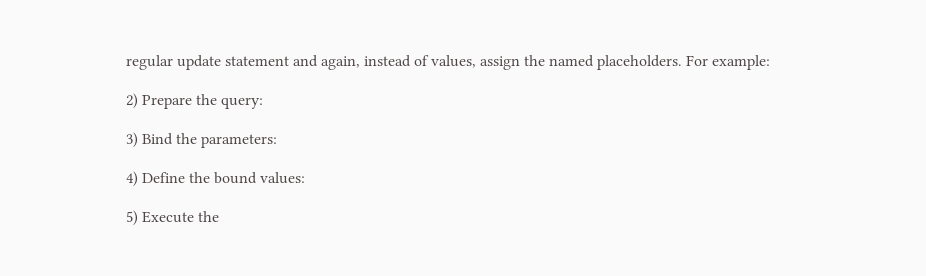regular update statement and again, instead of values, assign the named placeholders. For example:

2) Prepare the query:

3) Bind the parameters:

4) Define the bound values:

5) Execute the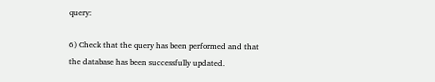query:

6) Check that the query has been performed and that the database has been successfully updated.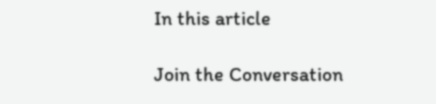In this article

Join the Conversation